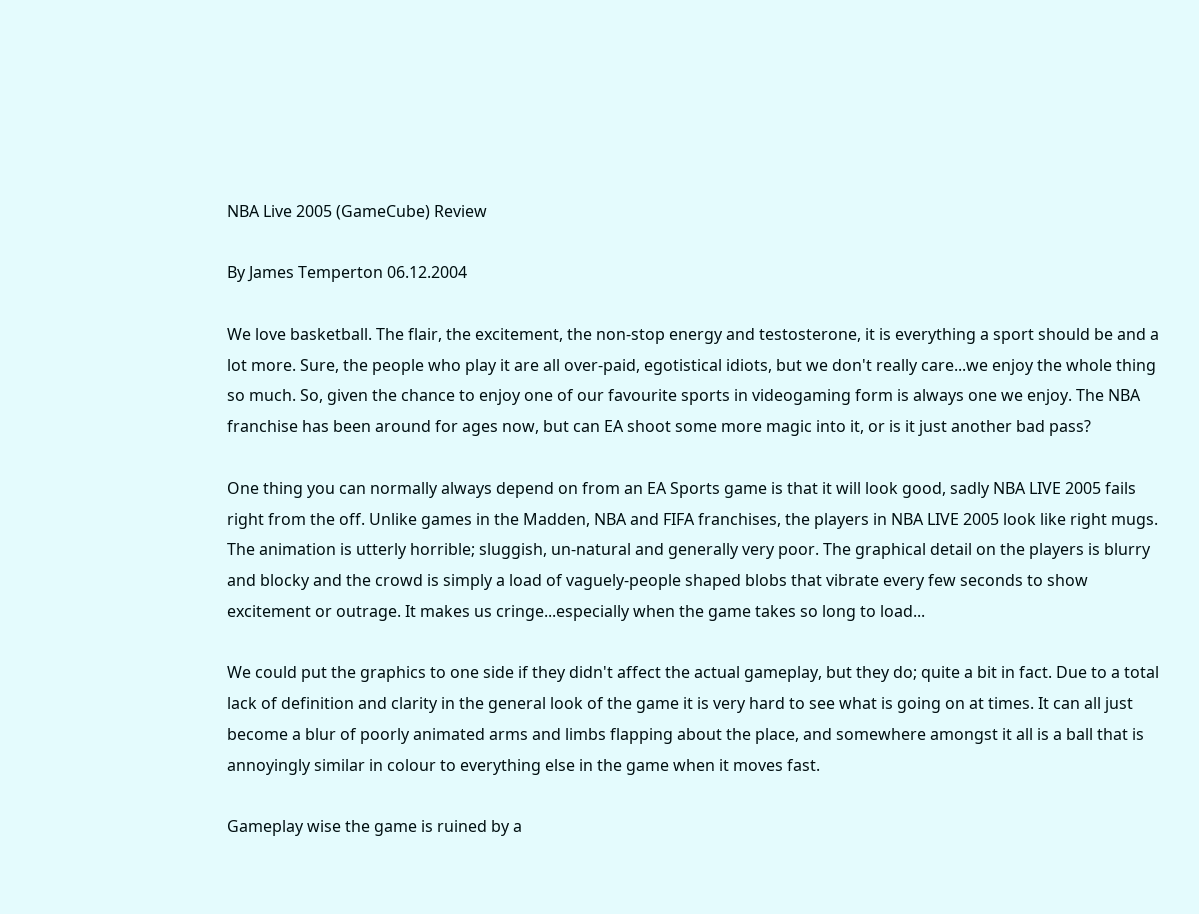NBA Live 2005 (GameCube) Review

By James Temperton 06.12.2004

We love basketball. The flair, the excitement, the non-stop energy and testosterone, it is everything a sport should be and a lot more. Sure, the people who play it are all over-paid, egotistical idiots, but we don't really care...we enjoy the whole thing so much. So, given the chance to enjoy one of our favourite sports in videogaming form is always one we enjoy. The NBA franchise has been around for ages now, but can EA shoot some more magic into it, or is it just another bad pass?

One thing you can normally always depend on from an EA Sports game is that it will look good, sadly NBA LIVE 2005 fails right from the off. Unlike games in the Madden, NBA and FIFA franchises, the players in NBA LIVE 2005 look like right mugs. The animation is utterly horrible; sluggish, un-natural and generally very poor. The graphical detail on the players is blurry and blocky and the crowd is simply a load of vaguely-people shaped blobs that vibrate every few seconds to show excitement or outrage. It makes us cringe...especially when the game takes so long to load...

We could put the graphics to one side if they didn't affect the actual gameplay, but they do; quite a bit in fact. Due to a total lack of definition and clarity in the general look of the game it is very hard to see what is going on at times. It can all just become a blur of poorly animated arms and limbs flapping about the place, and somewhere amongst it all is a ball that is annoyingly similar in colour to everything else in the game when it moves fast.

Gameplay wise the game is ruined by a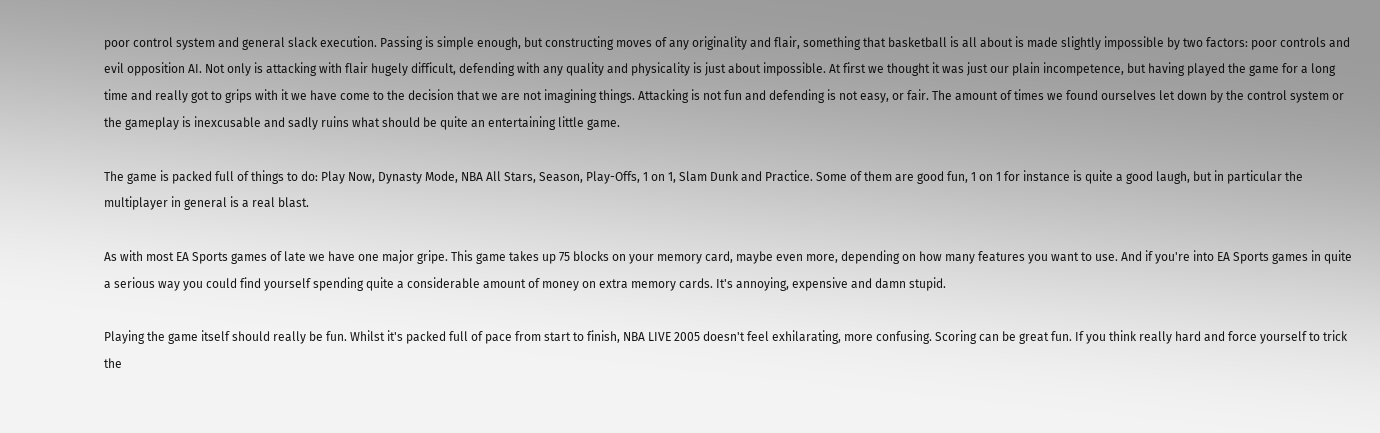poor control system and general slack execution. Passing is simple enough, but constructing moves of any originality and flair, something that basketball is all about is made slightly impossible by two factors: poor controls and evil opposition AI. Not only is attacking with flair hugely difficult, defending with any quality and physicality is just about impossible. At first we thought it was just our plain incompetence, but having played the game for a long time and really got to grips with it we have come to the decision that we are not imagining things. Attacking is not fun and defending is not easy, or fair. The amount of times we found ourselves let down by the control system or the gameplay is inexcusable and sadly ruins what should be quite an entertaining little game.

The game is packed full of things to do: Play Now, Dynasty Mode, NBA All Stars, Season, Play-Offs, 1 on 1, Slam Dunk and Practice. Some of them are good fun, 1 on 1 for instance is quite a good laugh, but in particular the multiplayer in general is a real blast.

As with most EA Sports games of late we have one major gripe. This game takes up 75 blocks on your memory card, maybe even more, depending on how many features you want to use. And if you're into EA Sports games in quite a serious way you could find yourself spending quite a considerable amount of money on extra memory cards. It's annoying, expensive and damn stupid.

Playing the game itself should really be fun. Whilst it's packed full of pace from start to finish, NBA LIVE 2005 doesn't feel exhilarating, more confusing. Scoring can be great fun. If you think really hard and force yourself to trick the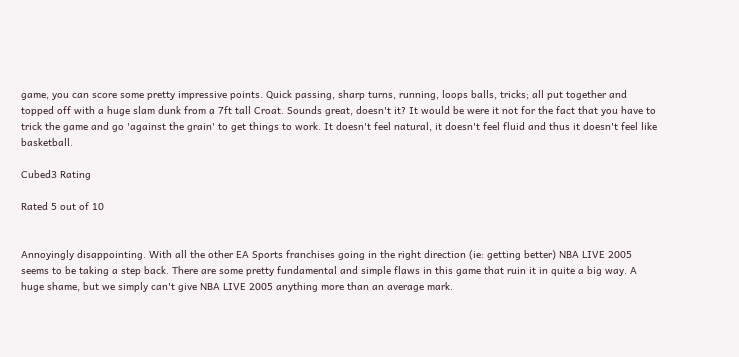game, you can score some pretty impressive points. Quick passing, sharp turns, running, loops balls, tricks; all put together and topped off with a huge slam dunk from a 7ft tall Croat. Sounds great, doesn't it? It would be were it not for the fact that you have to trick the game and go 'against the grain' to get things to work. It doesn't feel natural, it doesn't feel fluid and thus it doesn't feel like basketball.

Cubed3 Rating

Rated 5 out of 10


Annoyingly disappointing. With all the other EA Sports franchises going in the right direction (ie: getting better) NBA LIVE 2005 seems to be taking a step back. There are some pretty fundamental and simple flaws in this game that ruin it in quite a big way. A huge shame, but we simply can't give NBA LIVE 2005 anything more than an average mark.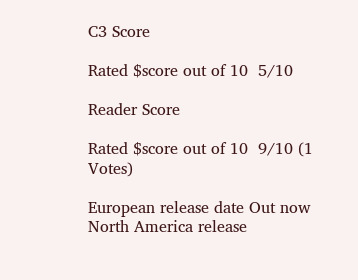C3 Score

Rated $score out of 10  5/10

Reader Score

Rated $score out of 10  9/10 (1 Votes)

European release date Out now   North America release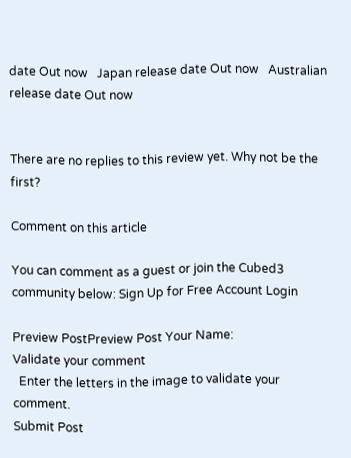date Out now   Japan release date Out now   Australian release date Out now


There are no replies to this review yet. Why not be the first?

Comment on this article

You can comment as a guest or join the Cubed3 community below: Sign Up for Free Account Login

Preview PostPreview Post Your Name:
Validate your comment
  Enter the letters in the image to validate your comment.
Submit Post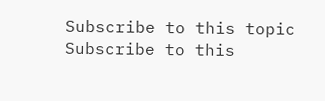Subscribe to this topic Subscribe to this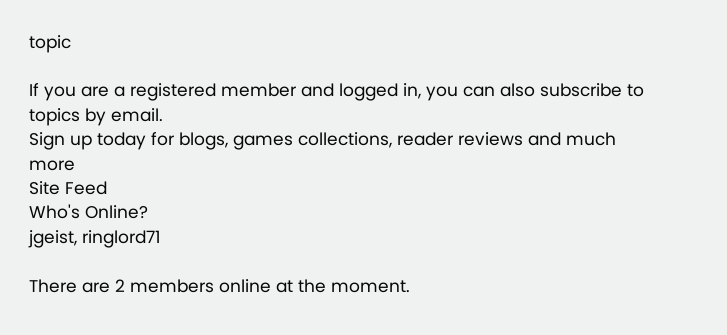topic

If you are a registered member and logged in, you can also subscribe to topics by email.
Sign up today for blogs, games collections, reader reviews and much more
Site Feed
Who's Online?
jgeist, ringlord71

There are 2 members online at the moment.